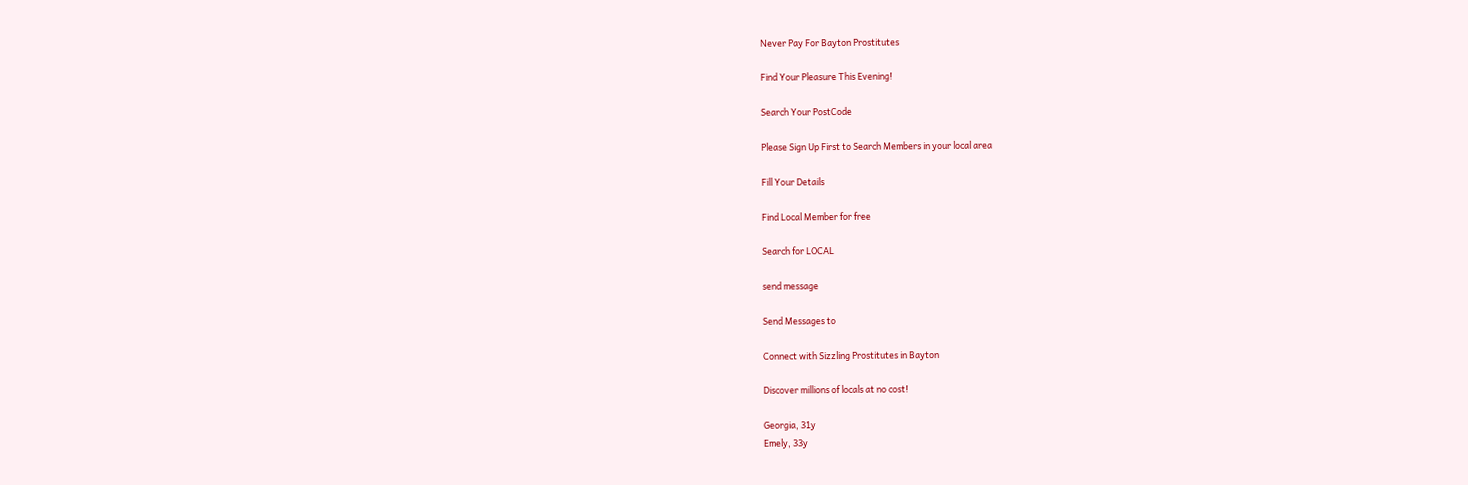Never Pay For Bayton Prostitutes

Find Your Pleasure This Evening!

Search Your PostCode

Please Sign Up First to Search Members in your local area

Fill Your Details

Find Local Member for free

Search for LOCAL

send message

Send Messages to

Connect with Sizzling Prostitutes in Bayton

Discover millions of locals at no cost!

Georgia, 31y
Emely, 33y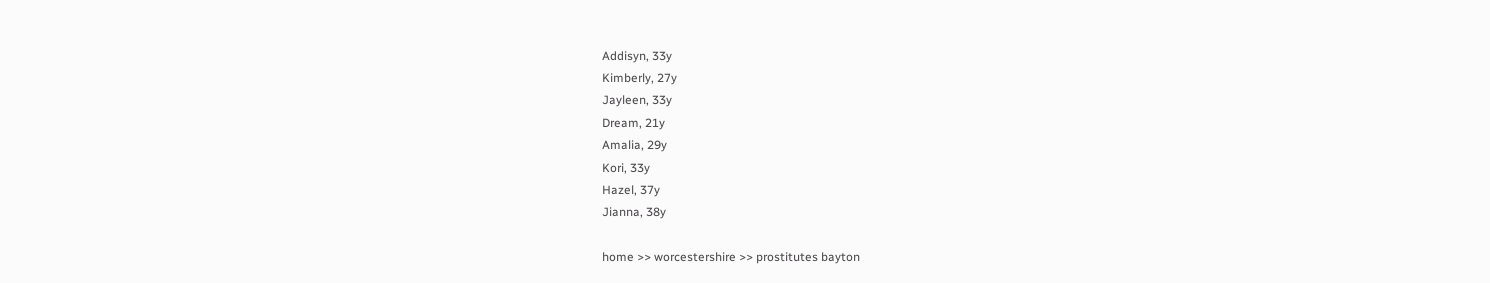Addisyn, 33y
Kimberly, 27y
Jayleen, 33y
Dream, 21y
Amalia, 29y
Kori, 33y
Hazel, 37y
Jianna, 38y

home >> worcestershire >> prostitutes bayton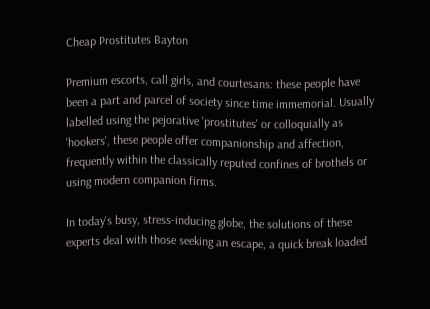Cheap Prostitutes Bayton

Premium escorts, call girls, and courtesans: these people have been a part and parcel of society since time immemorial. Usually labelled using the pejorative 'prostitutes' or colloquially as 'hookers', these people offer companionship and affection, frequently within the classically reputed confines of brothels or using modern companion firms.

In today's busy, stress-inducing globe, the solutions of these experts deal with those seeking an escape, a quick break loaded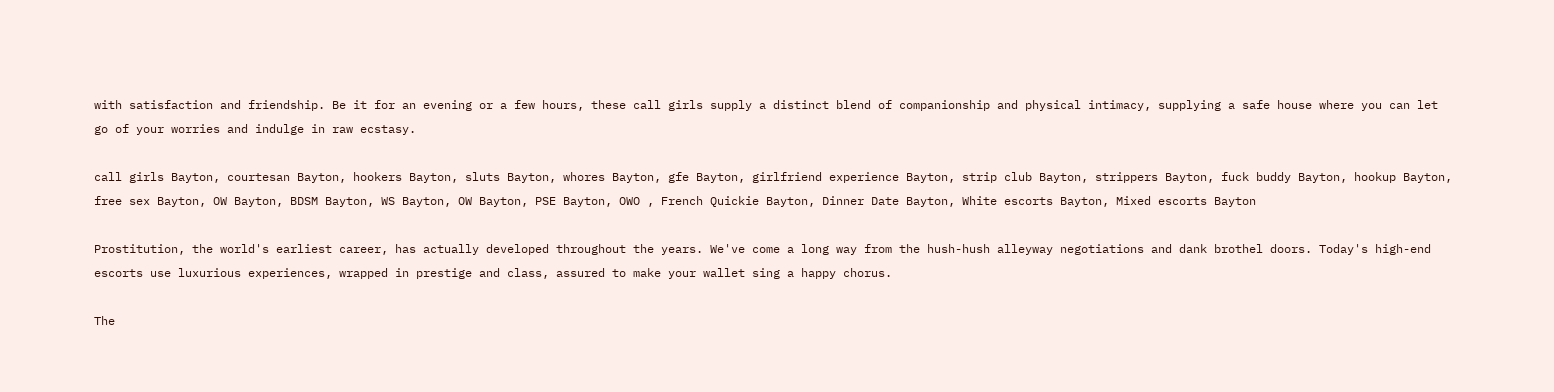with satisfaction and friendship. Be it for an evening or a few hours, these call girls supply a distinct blend of companionship and physical intimacy, supplying a safe house where you can let go of your worries and indulge in raw ecstasy.

call girls Bayton, courtesan Bayton, hookers Bayton, sluts Bayton, whores Bayton, gfe Bayton, girlfriend experience Bayton, strip club Bayton, strippers Bayton, fuck buddy Bayton, hookup Bayton, free sex Bayton, OW Bayton, BDSM Bayton, WS Bayton, OW Bayton, PSE Bayton, OWO , French Quickie Bayton, Dinner Date Bayton, White escorts Bayton, Mixed escorts Bayton

Prostitution, the world's earliest career, has actually developed throughout the years. We've come a long way from the hush-hush alleyway negotiations and dank brothel doors. Today's high-end escorts use luxurious experiences, wrapped in prestige and class, assured to make your wallet sing a happy chorus.

The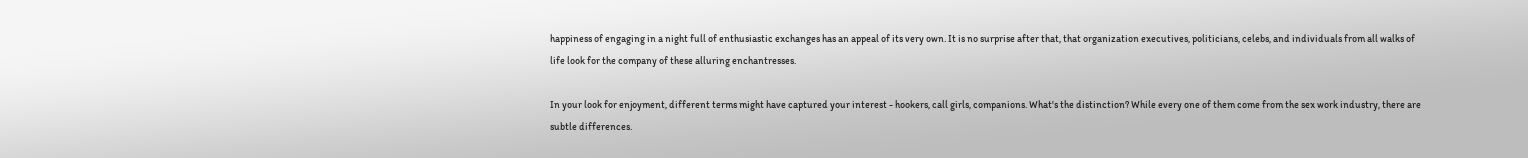happiness of engaging in a night full of enthusiastic exchanges has an appeal of its very own. It is no surprise after that, that organization executives, politicians, celebs, and individuals from all walks of life look for the company of these alluring enchantresses.

In your look for enjoyment, different terms might have captured your interest - hookers, call girls, companions. What's the distinction? While every one of them come from the sex work industry, there are subtle differences.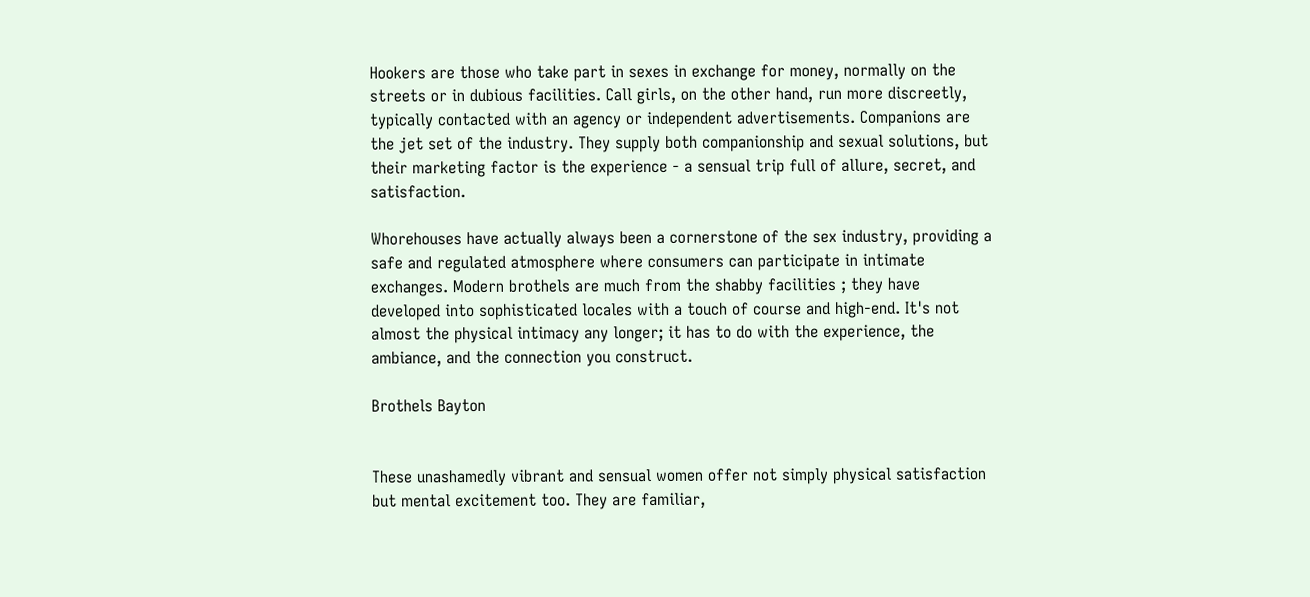Hookers are those who take part in sexes in exchange for money, normally on the streets or in dubious facilities. Call girls, on the other hand, run more discreetly, typically contacted with an agency or independent advertisements. Companions are the jet set of the industry. They supply both companionship and sexual solutions, but their marketing factor is the experience - a sensual trip full of allure, secret, and satisfaction.

Whorehouses have actually always been a cornerstone of the sex industry, providing a safe and regulated atmosphere where consumers can participate in intimate exchanges. Modern brothels are much from the shabby facilities ; they have developed into sophisticated locales with a touch of course and high-end. It's not almost the physical intimacy any longer; it has to do with the experience, the ambiance, and the connection you construct.

Brothels Bayton


These unashamedly vibrant and sensual women offer not simply physical satisfaction but mental excitement too. They are familiar,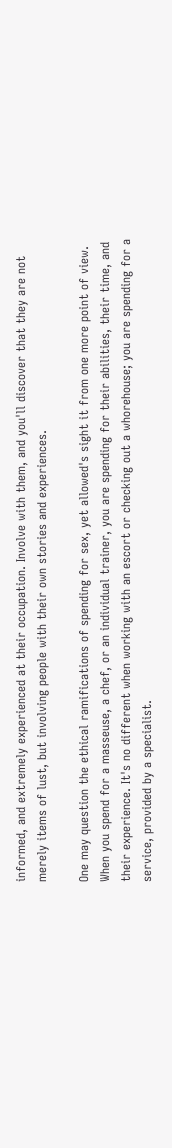informed, and extremely experienced at their occupation. Involve with them, and you'll discover that they are not merely items of lust, but involving people with their own stories and experiences.

One may question the ethical ramifications of spending for sex, yet allowed's sight it from one more point of view. When you spend for a masseuse, a chef, or an individual trainer, you are spending for their abilities, their time, and their experience. It's no different when working with an escort or checking out a whorehouse; you are spending for a service, provided by a specialist.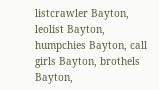listcrawler Bayton, leolist Bayton, humpchies Bayton, call girls Bayton, brothels Bayton,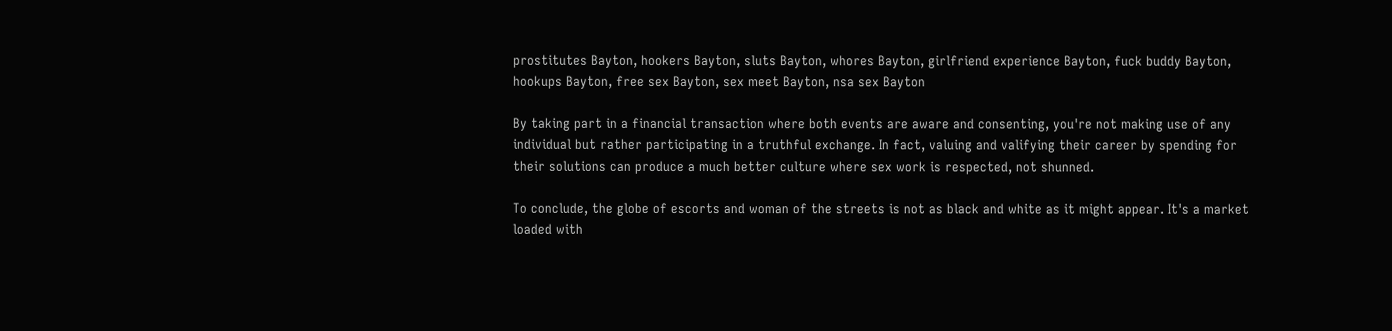prostitutes Bayton, hookers Bayton, sluts Bayton, whores Bayton, girlfriend experience Bayton, fuck buddy Bayton, hookups Bayton, free sex Bayton, sex meet Bayton, nsa sex Bayton

By taking part in a financial transaction where both events are aware and consenting, you're not making use of any individual but rather participating in a truthful exchange. In fact, valuing and valifying their career by spending for their solutions can produce a much better culture where sex work is respected, not shunned.

To conclude, the globe of escorts and woman of the streets is not as black and white as it might appear. It's a market loaded with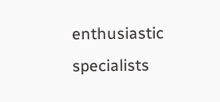enthusiastic specialists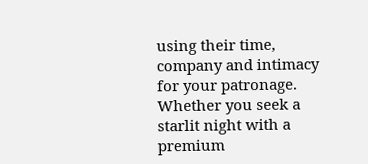using their time, company and intimacy for your patronage. Whether you seek a starlit night with a premium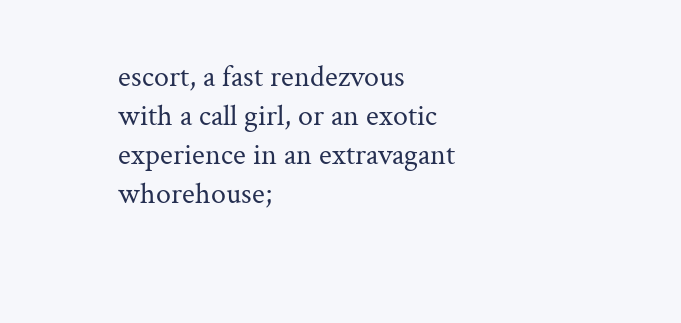escort, a fast rendezvous with a call girl, or an exotic experience in an extravagant whorehouse;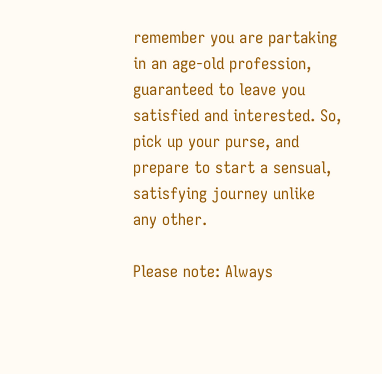remember you are partaking in an age-old profession, guaranteed to leave you satisfied and interested. So, pick up your purse, and prepare to start a sensual, satisfying journey unlike any other.

Please note: Always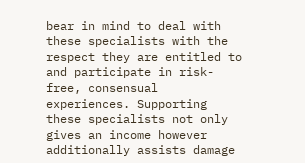bear in mind to deal with these specialists with the respect they are entitled to and participate in risk-free, consensual experiences. Supporting these specialists not only gives an income however additionally assists damage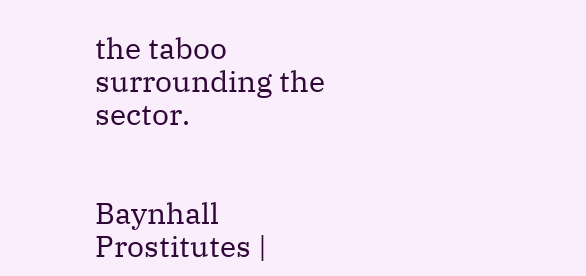the taboo surrounding the sector.


Baynhall Prostitutes |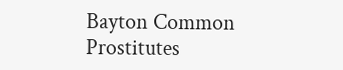Bayton Common Prostitutes